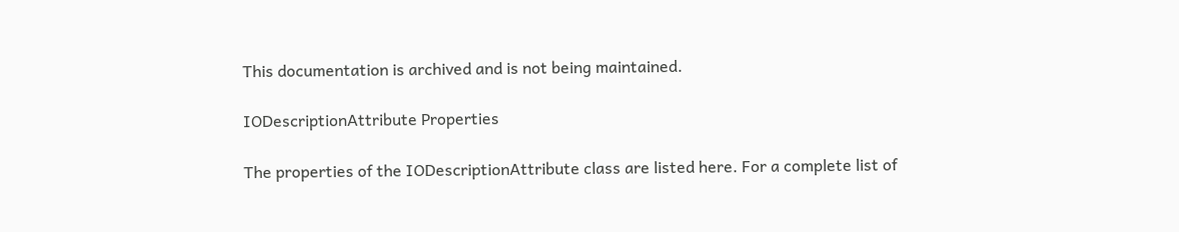This documentation is archived and is not being maintained.

IODescriptionAttribute Properties

The properties of the IODescriptionAttribute class are listed here. For a complete list of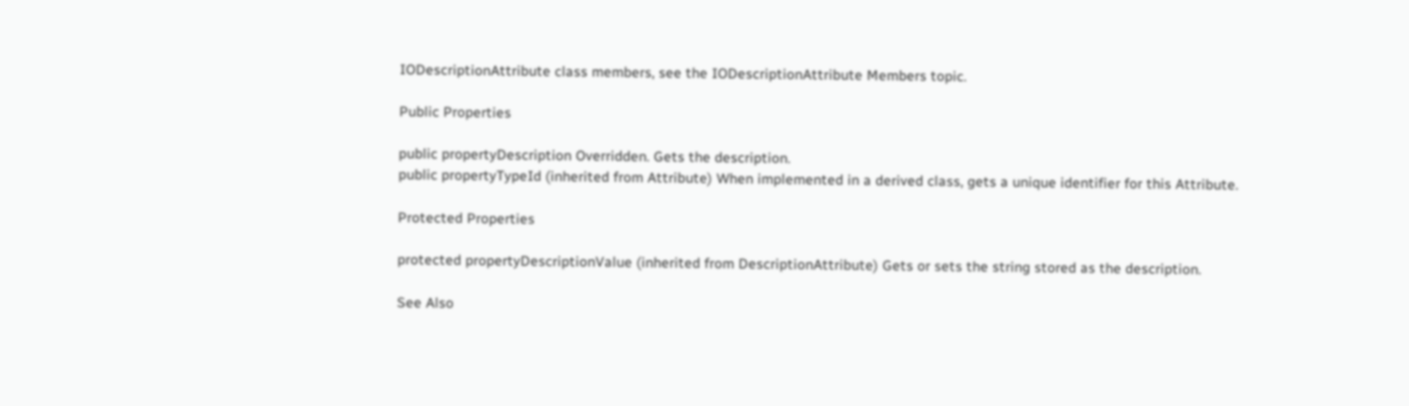IODescriptionAttribute class members, see the IODescriptionAttribute Members topic.

Public Properties

public propertyDescription Overridden. Gets the description.
public propertyTypeId (inherited from Attribute) When implemented in a derived class, gets a unique identifier for this Attribute.

Protected Properties

protected propertyDescriptionValue (inherited from DescriptionAttribute) Gets or sets the string stored as the description.

See Also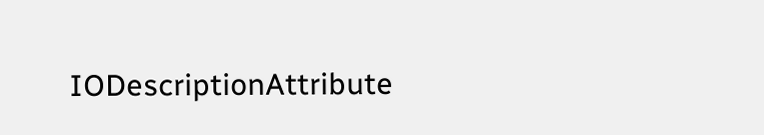IODescriptionAttribute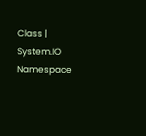Class | System.IO Namespace